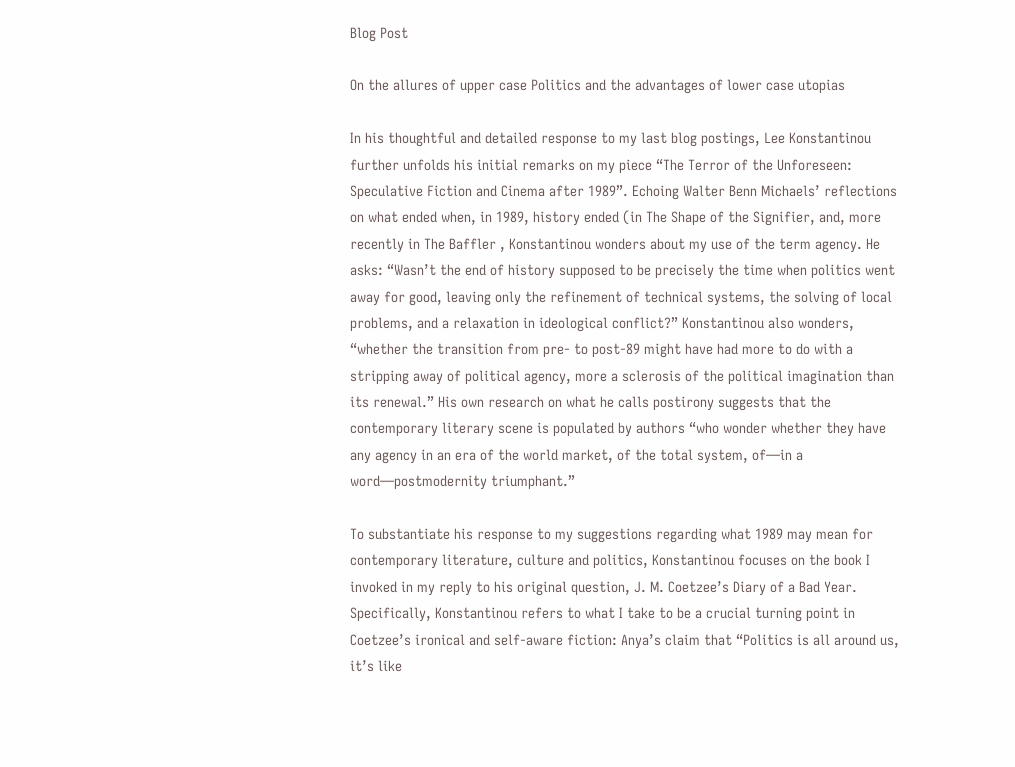Blog Post

On the allures of upper case Politics and the advantages of lower case utopias

In his thoughtful and detailed response to my last blog postings, Lee Konstantinou further unfolds his initial remarks on my piece “The Terror of the Unforeseen: Speculative Fiction and Cinema after 1989”. Echoing Walter Benn Michaels’ reflections on what ended when, in 1989, history ended (in The Shape of the Signifier, and, more recently in The Baffler , Konstantinou wonders about my use of the term agency. He asks: “Wasn’t the end of history supposed to be precisely the time when politics went away for good, leaving only the refinement of technical systems, the solving of local problems, and a relaxation in ideological conflict?” Konstantinou also wonders, “whether the transition from pre- to post-89 might have had more to do with a stripping away of political agency, more a sclerosis of the political imagination than its renewal.” His own research on what he calls postirony suggests that the contemporary literary scene is populated by authors “who wonder whether they have any agency in an era of the world market, of the total system, of—in a word—postmodernity triumphant.”

To substantiate his response to my suggestions regarding what 1989 may mean for contemporary literature, culture and politics, Konstantinou focuses on the book I invoked in my reply to his original question, J. M. Coetzee’s Diary of a Bad Year. Specifically, Konstantinou refers to what I take to be a crucial turning point in Coetzee’s ironical and self-aware fiction: Anya’s claim that “Politics is all around us, it’s like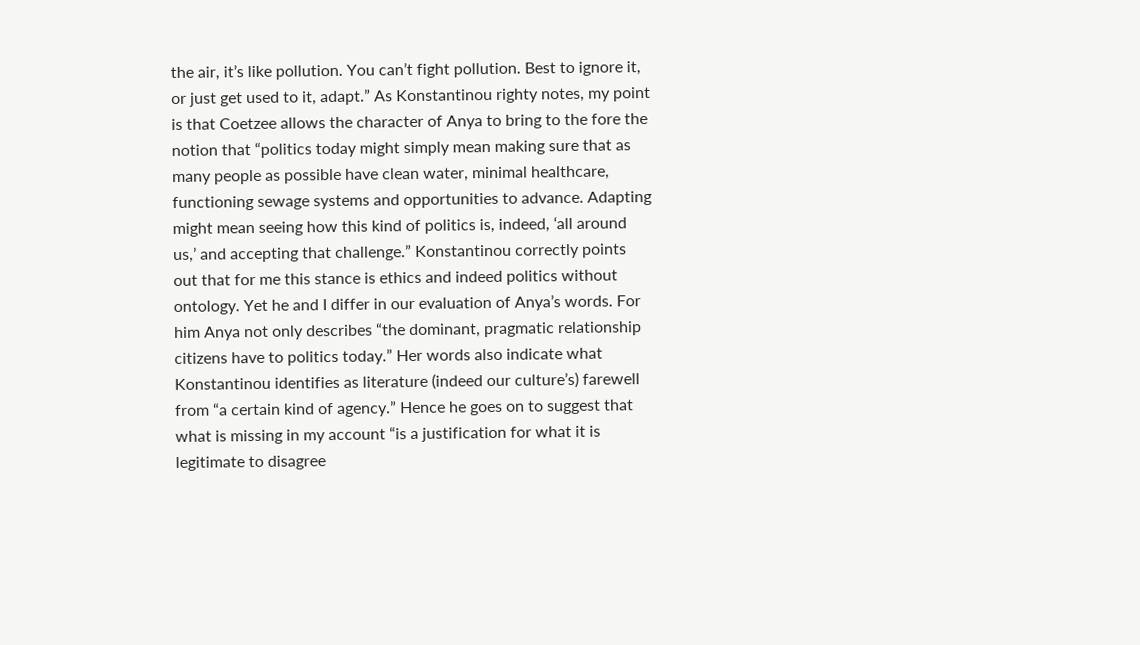the air, it’s like pollution. You can’t fight pollution. Best to ignore it, or just get used to it, adapt.” As Konstantinou righty notes, my point is that Coetzee allows the character of Anya to bring to the fore the notion that “politics today might simply mean making sure that as many people as possible have clean water, minimal healthcare, functioning sewage systems and opportunities to advance. Adapting might mean seeing how this kind of politics is, indeed, ‘all around us,’ and accepting that challenge.” Konstantinou correctly points out that for me this stance is ethics and indeed politics without ontology. Yet he and I differ in our evaluation of Anya’s words. For him Anya not only describes “the dominant, pragmatic relationship citizens have to politics today.” Her words also indicate what Konstantinou identifies as literature (indeed our culture’s) farewell from “a certain kind of agency.” Hence he goes on to suggest that what is missing in my account “is a justification for what it is legitimate to disagree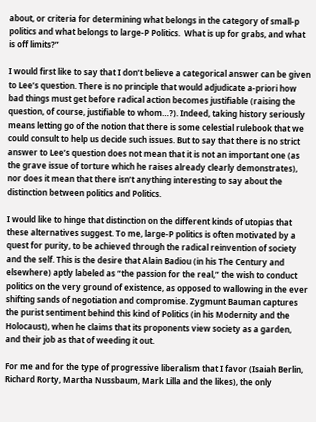about, or criteria for determining what belongs in the category of small-p politics and what belongs to large-P Politics.  What is up for grabs, and what is off limits?”

I would first like to say that I don’t believe a categorical answer can be given to Lee’s question. There is no principle that would adjudicate a-priori how bad things must get before radical action becomes justifiable (raising the question, of course, justifiable to whom…?). Indeed, taking history seriously means letting go of the notion that there is some celestial rulebook that we could consult to help us decide such issues. But to say that there is no strict answer to Lee’s question does not mean that it is not an important one (as the grave issue of torture which he raises already clearly demonstrates), nor does it mean that there isn’t anything interesting to say about the distinction between politics and Politics.

I would like to hinge that distinction on the different kinds of utopias that these alternatives suggest. To me, large-P politics is often motivated by a quest for purity, to be achieved through the radical reinvention of society and the self. This is the desire that Alain Badiou (in his The Century and elsewhere) aptly labeled as “the passion for the real,” the wish to conduct politics on the very ground of existence, as opposed to wallowing in the ever shifting sands of negotiation and compromise. Zygmunt Bauman captures the purist sentiment behind this kind of Politics (in his Modernity and the Holocaust), when he claims that its proponents view society as a garden, and their job as that of weeding it out.

For me and for the type of progressive liberalism that I favor (Isaiah Berlin, Richard Rorty, Martha Nussbaum, Mark Lilla and the likes), the only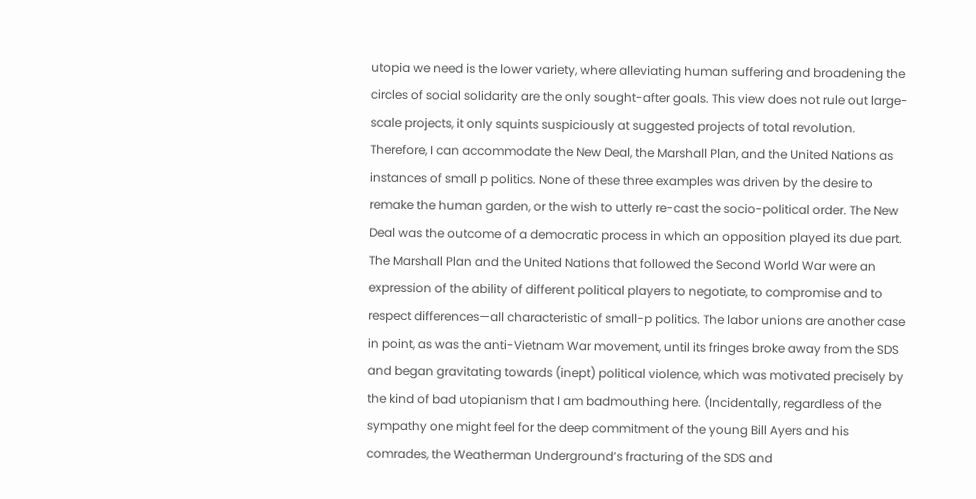utopia we need is the lower variety, where alleviating human suffering and broadening the circles of social solidarity are the only sought-after goals. This view does not rule out large-scale projects, it only squints suspiciously at suggested projects of total revolution. Therefore, I can accommodate the New Deal, the Marshall Plan, and the United Nations as instances of small p politics. None of these three examples was driven by the desire to remake the human garden, or the wish to utterly re-cast the socio-political order. The New Deal was the outcome of a democratic process in which an opposition played its due part. The Marshall Plan and the United Nations that followed the Second World War were an expression of the ability of different political players to negotiate, to compromise and to respect differences—all characteristic of small-p politics. The labor unions are another case in point, as was the anti-Vietnam War movement, until its fringes broke away from the SDS and began gravitating towards (inept) political violence, which was motivated precisely by the kind of bad utopianism that I am badmouthing here. (Incidentally, regardless of the sympathy one might feel for the deep commitment of the young Bill Ayers and his comrades, the Weatherman Underground’s fracturing of the SDS and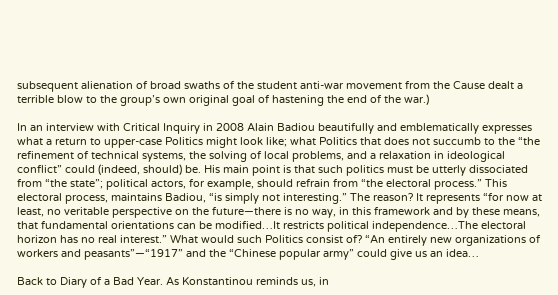subsequent alienation of broad swaths of the student anti-war movement from the Cause dealt a terrible blow to the group’s own original goal of hastening the end of the war.)

In an interview with Critical Inquiry in 2008 Alain Badiou beautifully and emblematically expresses what a return to upper-case Politics might look like; what Politics that does not succumb to the “the refinement of technical systems, the solving of local problems, and a relaxation in ideological conflict” could (indeed, should) be. His main point is that such politics must be utterly dissociated from “the state”; political actors, for example, should refrain from “the electoral process.” This electoral process, maintains Badiou, “is simply not interesting.” The reason? It represents “for now at least, no veritable perspective on the future—there is no way, in this framework and by these means, that fundamental orientations can be modified…It restricts political independence…The electoral horizon has no real interest.” What would such Politics consist of? “An entirely new organizations of workers and peasants”—“1917” and the “Chinese popular army” could give us an idea…

Back to Diary of a Bad Year. As Konstantinou reminds us, in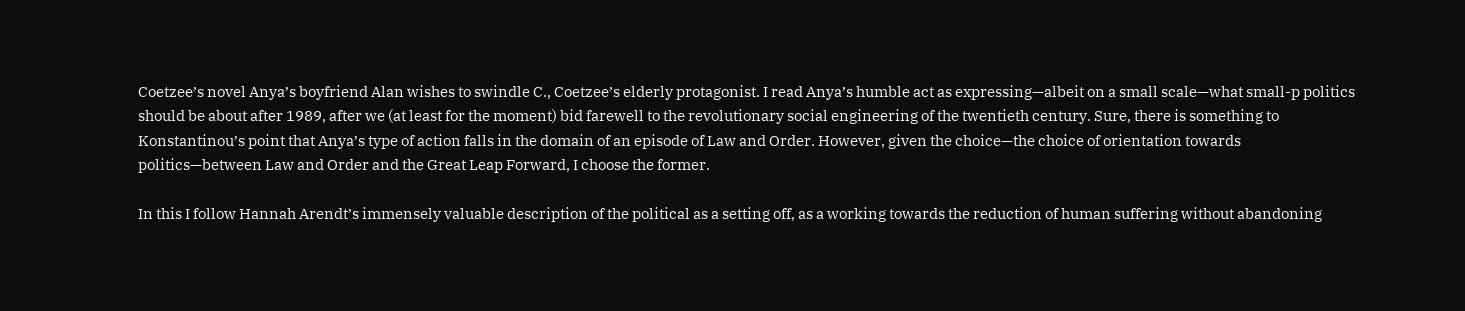Coetzee’s novel Anya’s boyfriend Alan wishes to swindle C., Coetzee’s elderly protagonist. I read Anya’s humble act as expressing—albeit on a small scale—what small-p politics should be about after 1989, after we (at least for the moment) bid farewell to the revolutionary social engineering of the twentieth century. Sure, there is something to Konstantinou’s point that Anya’s type of action falls in the domain of an episode of Law and Order. However, given the choice—the choice of orientation towards politics—between Law and Order and the Great Leap Forward, I choose the former.

In this I follow Hannah Arendt’s immensely valuable description of the political as a setting off, as a working towards the reduction of human suffering without abandoning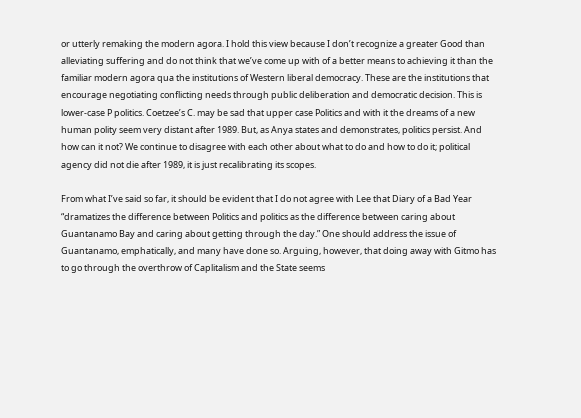or utterly remaking the modern agora. I hold this view because I don’t recognize a greater Good than alleviating suffering and do not think that we’ve come up with of a better means to achieving it than the familiar modern agora qua the institutions of Western liberal democracy. These are the institutions that encourage negotiating conflicting needs through public deliberation and democratic decision. This is lower-case P politics. Coetzee’s C. may be sad that upper case Politics and with it the dreams of a new human polity seem very distant after 1989. But, as Anya states and demonstrates, politics persist. And how can it not? We continue to disagree with each other about what to do and how to do it; political agency did not die after 1989, it is just recalibrating its scopes.

From what I’ve said so far, it should be evident that I do not agree with Lee that Diary of a Bad Year “dramatizes the difference between Politics and politics as the difference between caring about Guantanamo Bay and caring about getting through the day.” One should address the issue of Guantanamo, emphatically, and many have done so. Arguing, however, that doing away with Gitmo has to go through the overthrow of Caplitalism and the State seems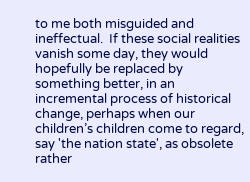to me both misguided and ineffectual.  If these social realities vanish some day, they would hopefully be replaced by something better, in an incremental process of historical change, perhaps when our children’s children come to regard, say 'the nation state', as obsolete rather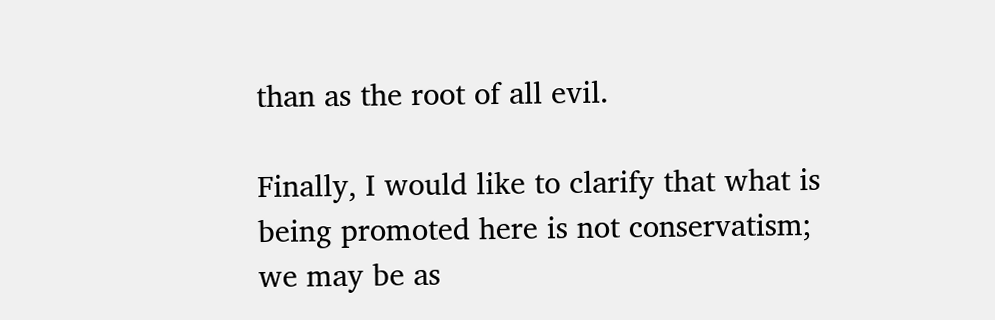than as the root of all evil.

Finally, I would like to clarify that what is being promoted here is not conservatism; we may be as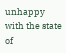unhappy with the state of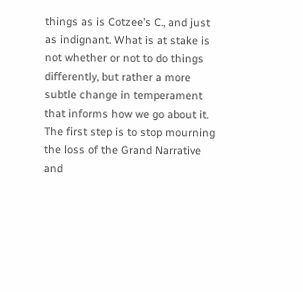things as is Cotzee’s C., and just as indignant. What is at stake is not whether or not to do things differently, but rather a more subtle change in temperament that informs how we go about it. The first step is to stop mourning the loss of the Grand Narrative and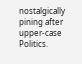nostalgically pining after upper-case Politics.